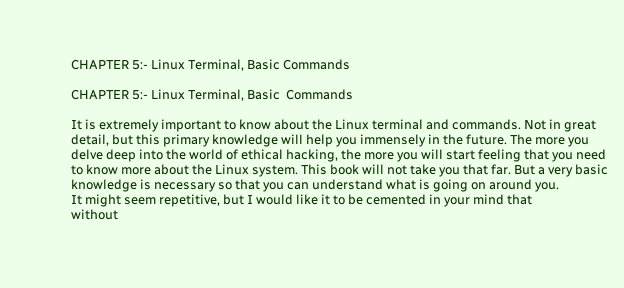CHAPTER 5:- Linux Terminal, Basic Commands

CHAPTER 5:- Linux Terminal, Basic  Commands

It is extremely important to know about the Linux terminal and commands. Not in great
detail, but this primary knowledge will help you immensely in the future. The more you
delve deep into the world of ethical hacking, the more you will start feeling that you need
to know more about the Linux system. This book will not take you that far. But a very basic
knowledge is necessary so that you can understand what is going on around you.
It might seem repetitive, but I would like it to be cemented in your mind that
without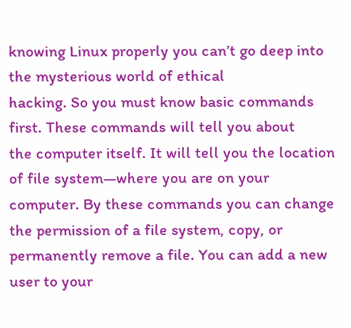knowing Linux properly you can’t go deep into the mysterious world of ethical
hacking. So you must know basic commands first. These commands will tell you about
the computer itself. It will tell you the location of file system—where you are on your
computer. By these commands you can change the permission of a file system, copy, or
permanently remove a file. You can add a new user to your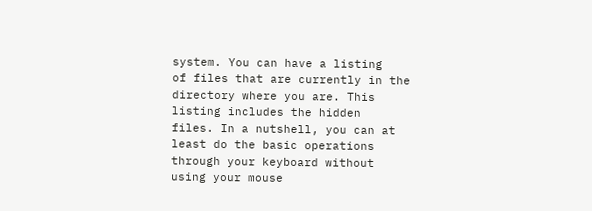system. You can have a listing
of files that are currently in the directory where you are. This listing includes the hidden
files. In a nutshell, you can at least do the basic operations through your keyboard without
using your mouse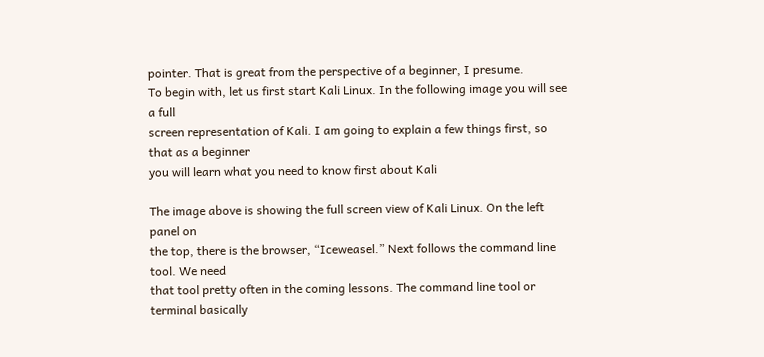pointer. That is great from the perspective of a beginner, I presume.
To begin with, let us first start Kali Linux. In the following image you will see a full
screen representation of Kali. I am going to explain a few things first, so that as a beginner
you will learn what you need to know first about Kali

The image above is showing the full screen view of Kali Linux. On the left panel on
the top, there is the browser, “Iceweasel.” Next follows the command line tool. We need
that tool pretty often in the coming lessons. The command line tool or terminal basically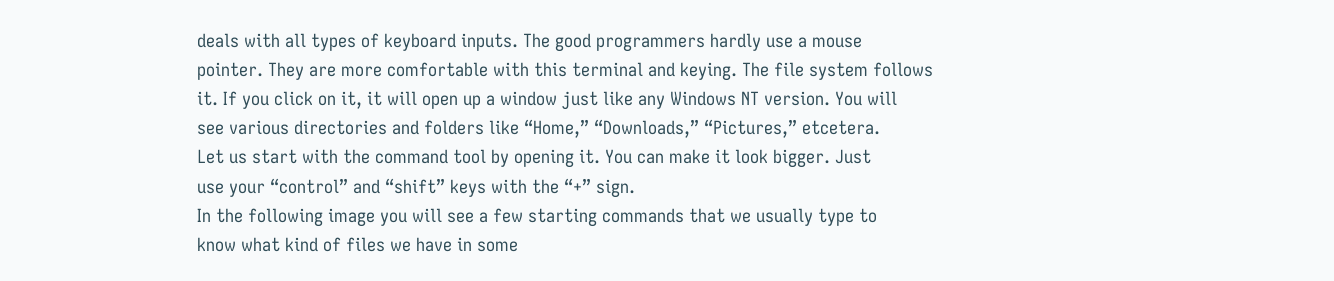deals with all types of keyboard inputs. The good programmers hardly use a mouse
pointer. They are more comfortable with this terminal and keying. The file system follows
it. If you click on it, it will open up a window just like any Windows NT version. You will
see various directories and folders like “Home,” “Downloads,” “Pictures,” etcetera.
Let us start with the command tool by opening it. You can make it look bigger. Just
use your “control” and “shift” keys with the “+” sign.
In the following image you will see a few starting commands that we usually type to
know what kind of files we have in some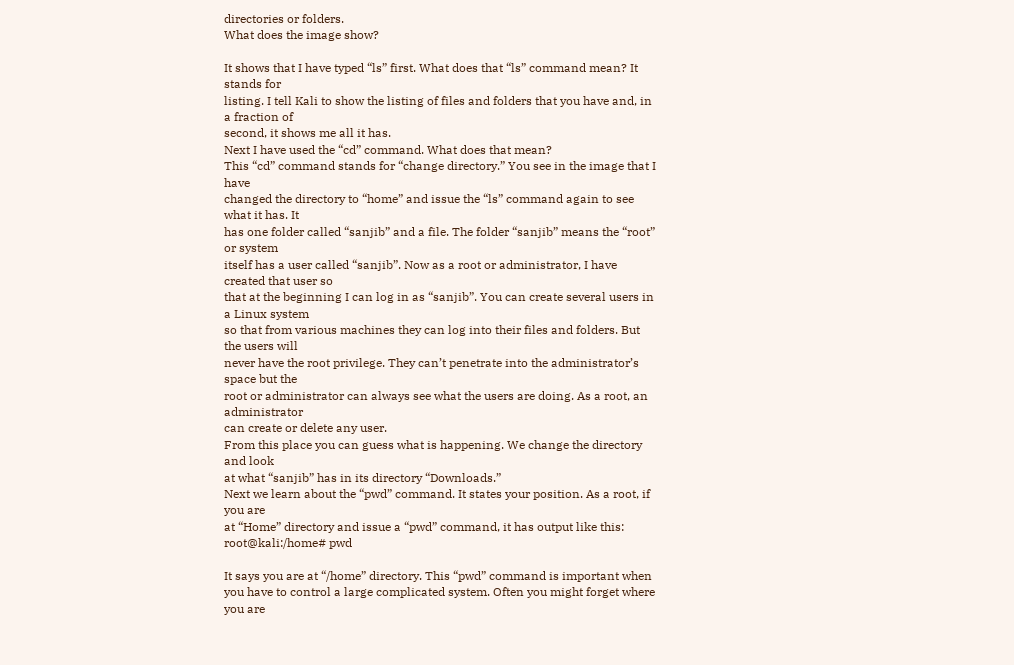directories or folders.
What does the image show?

It shows that I have typed “ls” first. What does that “ls” command mean? It stands for
listing. I tell Kali to show the listing of files and folders that you have and, in a fraction of
second, it shows me all it has.
Next I have used the “cd” command. What does that mean?
This “cd” command stands for “change directory.” You see in the image that I have
changed the directory to “home” and issue the “ls” command again to see what it has. It
has one folder called “sanjib” and a file. The folder “sanjib” means the “root” or system
itself has a user called “sanjib”. Now as a root or administrator, I have created that user so
that at the beginning I can log in as “sanjib”. You can create several users in a Linux system
so that from various machines they can log into their files and folders. But the users will
never have the root privilege. They can’t penetrate into the administrator’s space but the
root or administrator can always see what the users are doing. As a root, an administrator
can create or delete any user.
From this place you can guess what is happening. We change the directory and look
at what “sanjib” has in its directory “Downloads.”
Next we learn about the “pwd” command. It states your position. As a root, if you are
at “Home” directory and issue a “pwd” command, it has output like this:
root@kali:/home# pwd

It says you are at “/home” directory. This “pwd” command is important when
you have to control a large complicated system. Often you might forget where you are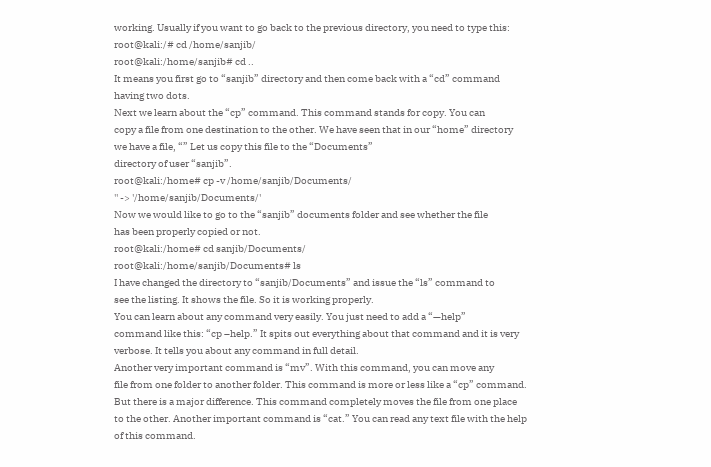working. Usually if you want to go back to the previous directory, you need to type this:
root@kali:/# cd /home/sanjib/
root@kali:/home/sanjib# cd ..
It means you first go to “sanjib” directory and then come back with a “cd” command
having two dots.
Next we learn about the “cp” command. This command stands for copy. You can
copy a file from one destination to the other. We have seen that in our “home” directory
we have a file, “” Let us copy this file to the “Documents”
directory of user “sanjib”.
root@kali:/home# cp -v /home/sanjib/Documents/
'' -> '/home/sanjib/Documents/'
Now we would like to go to the “sanjib” documents folder and see whether the file
has been properly copied or not.
root@kali:/home# cd sanjib/Documents/
root@kali:/home/sanjib/Documents# ls
I have changed the directory to “sanjib/Documents” and issue the “ls” command to
see the listing. It shows the file. So it is working properly.
You can learn about any command very easily. You just need to add a “—help”
command like this: “cp –help.” It spits out everything about that command and it is very
verbose. It tells you about any command in full detail.
Another very important command is “mv”. With this command, you can move any
file from one folder to another folder. This command is more or less like a “cp” command.
But there is a major difference. This command completely moves the file from one place
to the other. Another important command is “cat.” You can read any text file with the help
of this command.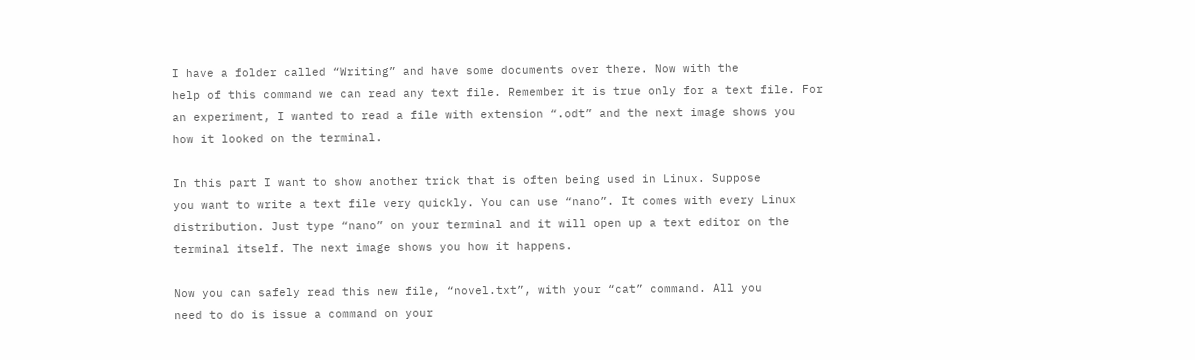I have a folder called “Writing” and have some documents over there. Now with the
help of this command we can read any text file. Remember it is true only for a text file. For
an experiment, I wanted to read a file with extension “.odt” and the next image shows you
how it looked on the terminal.

In this part I want to show another trick that is often being used in Linux. Suppose
you want to write a text file very quickly. You can use “nano”. It comes with every Linux
distribution. Just type “nano” on your terminal and it will open up a text editor on the
terminal itself. The next image shows you how it happens.

Now you can safely read this new file, “novel.txt”, with your “cat” command. All you
need to do is issue a command on your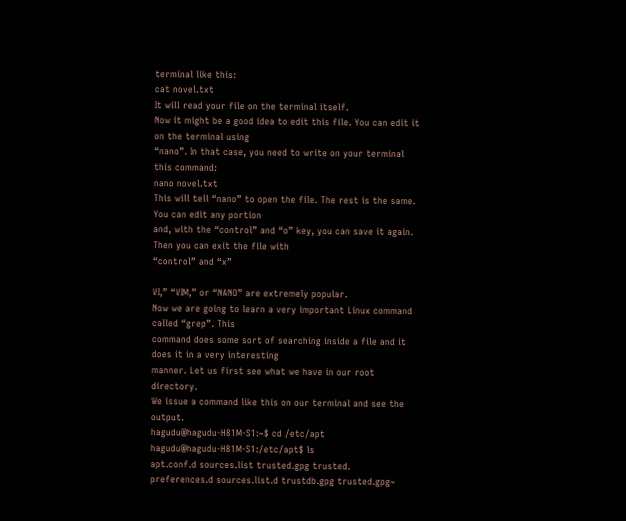terminal like this:
cat novel.txt
It will read your file on the terminal itself.
Now it might be a good idea to edit this file. You can edit it on the terminal using
“nano”. In that case, you need to write on your terminal this command:
nano novel.txt
This will tell “nano” to open the file. The rest is the same. You can edit any portion
and, with the “control” and “o” key, you can save it again. Then you can exit the file with
“control” and “x”

VI,” “VIM,” or “NANO” are extremely popular.
Now we are going to learn a very important Linux command called “grep”. This
command does some sort of searching inside a file and it does it in a very interesting
manner. Let us first see what we have in our root directory.
We issue a command like this on our terminal and see the output.
hagudu@hagudu-H81M-S1:~$ cd /etc/apt
hagudu@hagudu-H81M-S1:/etc/apt$ ls
apt.conf.d sources.list trusted.gpg trusted.
preferences.d sources.list.d trustdb.gpg trusted.gpg~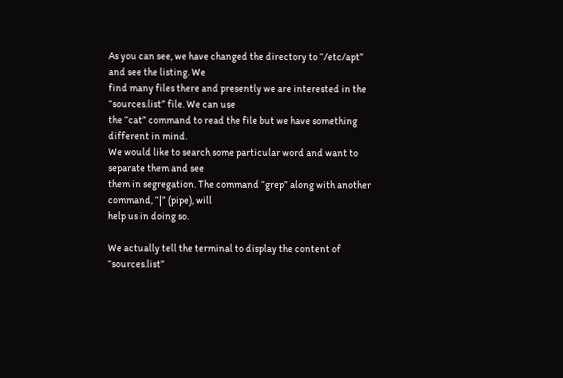As you can see, we have changed the directory to “/etc/apt” and see the listing. We
find many files there and presently we are interested in the “sources.list” file. We can use
the “cat” command to read the file but we have something different in mind.
We would like to search some particular word and want to separate them and see
them in segregation. The command “grep” along with another command, “|” (pipe), will
help us in doing so.

We actually tell the terminal to display the content of “sources.list”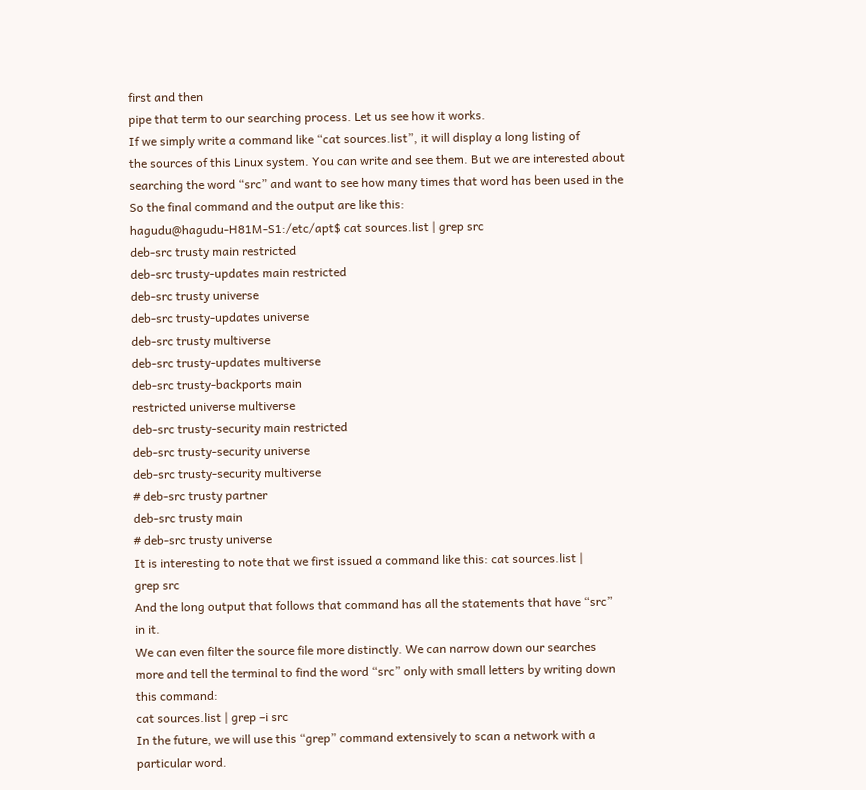first and then
pipe that term to our searching process. Let us see how it works.
If we simply write a command like “cat sources.list”, it will display a long listing of
the sources of this Linux system. You can write and see them. But we are interested about
searching the word “src” and want to see how many times that word has been used in the
So the final command and the output are like this:
hagudu@hagudu-H81M-S1:/etc/apt$ cat sources.list | grep src
deb-src trusty main restricted
deb-src trusty-updates main restricted
deb-src trusty universe
deb-src trusty-updates universe
deb-src trusty multiverse
deb-src trusty-updates multiverse
deb-src trusty-backports main
restricted universe multiverse
deb-src trusty-security main restricted
deb-src trusty-security universe
deb-src trusty-security multiverse
# deb-src trusty partner
deb-src trusty main
# deb-src trusty universe
It is interesting to note that we first issued a command like this: cat sources.list |
grep src
And the long output that follows that command has all the statements that have “src”
in it.
We can even filter the source file more distinctly. We can narrow down our searches
more and tell the terminal to find the word “src” only with small letters by writing down
this command:
cat sources.list | grep –i src
In the future, we will use this “grep” command extensively to scan a network with a
particular word.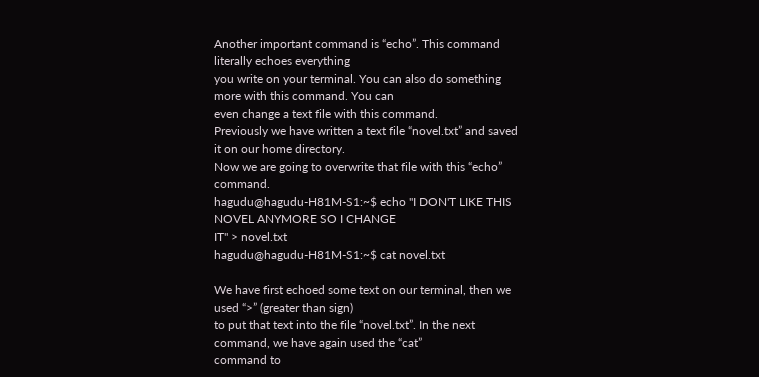Another important command is “echo”. This command literally echoes everything
you write on your terminal. You can also do something more with this command. You can
even change a text file with this command.
Previously we have written a text file “novel.txt” and saved it on our home directory.
Now we are going to overwrite that file with this “echo” command.
hagudu@hagudu-H81M-S1:~$ echo "I DON'T LIKE THIS NOVEL ANYMORE SO I CHANGE
IT" > novel.txt
hagudu@hagudu-H81M-S1:~$ cat novel.txt

We have first echoed some text on our terminal, then we used “>” (greater than sign)
to put that text into the file “novel.txt”. In the next command, we have again used the “cat”
command to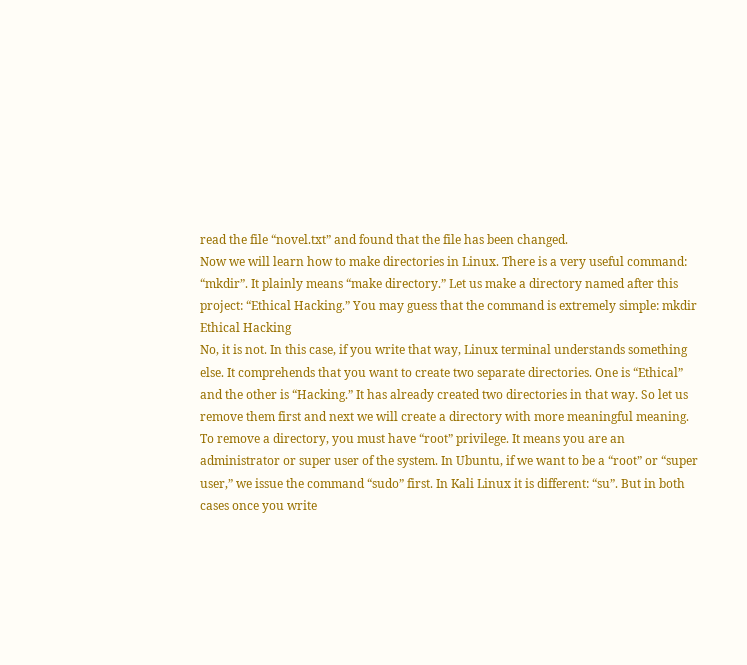read the file “novel.txt” and found that the file has been changed.
Now we will learn how to make directories in Linux. There is a very useful command:
“mkdir”. It plainly means “make directory.” Let us make a directory named after this
project: “Ethical Hacking.” You may guess that the command is extremely simple: mkdir
Ethical Hacking
No, it is not. In this case, if you write that way, Linux terminal understands something
else. It comprehends that you want to create two separate directories. One is “Ethical”
and the other is “Hacking.” It has already created two directories in that way. So let us
remove them first and next we will create a directory with more meaningful meaning.
To remove a directory, you must have “root” privilege. It means you are an
administrator or super user of the system. In Ubuntu, if we want to be a “root” or “super
user,” we issue the command “sudo” first. In Kali Linux it is different: “su”. But in both
cases once you write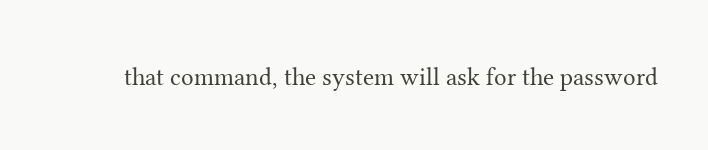that command, the system will ask for the password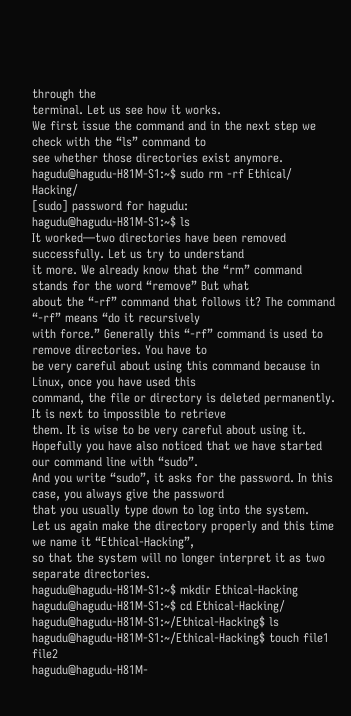through the
terminal. Let us see how it works.
We first issue the command and in the next step we check with the “ls” command to
see whether those directories exist anymore.
hagudu@hagudu-H81M-S1:~$ sudo rm -rf Ethical/ Hacking/
[sudo] password for hagudu:
hagudu@hagudu-H81M-S1:~$ ls
It worked—two directories have been removed successfully. Let us try to understand
it more. We already know that the “rm” command stands for the word “remove” But what
about the “-rf” command that follows it? The command “-rf” means “do it recursively
with force.” Generally this “-rf” command is used to remove directories. You have to
be very careful about using this command because in Linux, once you have used this
command, the file or directory is deleted permanently. It is next to impossible to retrieve
them. It is wise to be very careful about using it.
Hopefully you have also noticed that we have started our command line with “sudo”.
And you write “sudo”, it asks for the password. In this case, you always give the password
that you usually type down to log into the system.
Let us again make the directory properly and this time we name it “Ethical-Hacking”,
so that the system will no longer interpret it as two separate directories.
hagudu@hagudu-H81M-S1:~$ mkdir Ethical-Hacking
hagudu@hagudu-H81M-S1:~$ cd Ethical-Hacking/
hagudu@hagudu-H81M-S1:~/Ethical-Hacking$ ls
hagudu@hagudu-H81M-S1:~/Ethical-Hacking$ touch file1 file2
hagudu@hagudu-H81M-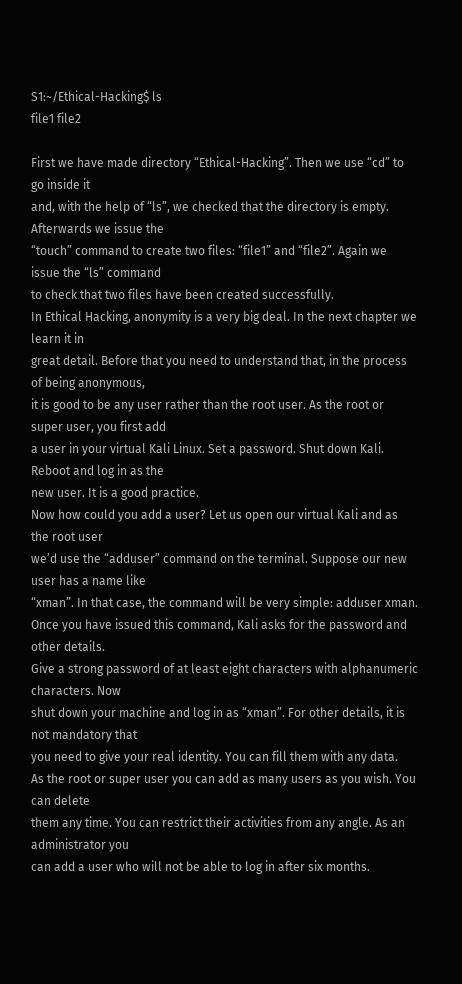S1:~/Ethical-Hacking$ ls
file1 file2

First we have made directory “Ethical-Hacking”. Then we use “cd” to go inside it
and, with the help of “ls”, we checked that the directory is empty. Afterwards we issue the
“touch” command to create two files: “file1” and “file2”. Again we issue the “ls” command
to check that two files have been created successfully.
In Ethical Hacking, anonymity is a very big deal. In the next chapter we learn it in
great detail. Before that you need to understand that, in the process of being anonymous,
it is good to be any user rather than the root user. As the root or super user, you first add
a user in your virtual Kali Linux. Set a password. Shut down Kali. Reboot and log in as the
new user. It is a good practice.
Now how could you add a user? Let us open our virtual Kali and as the root user
we’d use the “adduser” command on the terminal. Suppose our new user has a name like
“xman”. In that case, the command will be very simple: adduser xman.
Once you have issued this command, Kali asks for the password and other details.
Give a strong password of at least eight characters with alphanumeric characters. Now
shut down your machine and log in as “xman”. For other details, it is not mandatory that
you need to give your real identity. You can fill them with any data.
As the root or super user you can add as many users as you wish. You can delete
them any time. You can restrict their activities from any angle. As an administrator you
can add a user who will not be able to log in after six months.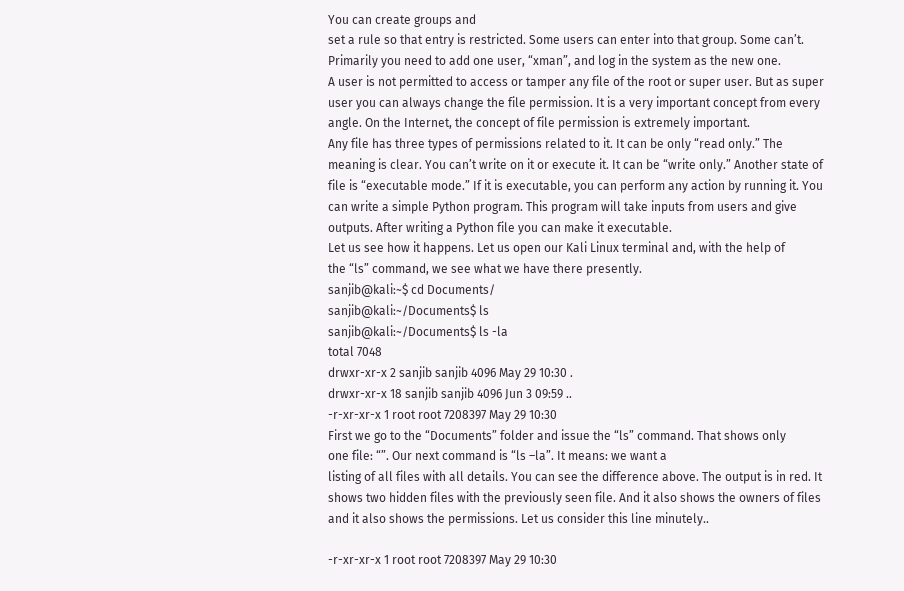You can create groups and
set a rule so that entry is restricted. Some users can enter into that group. Some can’t.
Primarily you need to add one user, “xman”, and log in the system as the new one.
A user is not permitted to access or tamper any file of the root or super user. But as super
user you can always change the file permission. It is a very important concept from every
angle. On the Internet, the concept of file permission is extremely important.
Any file has three types of permissions related to it. It can be only “read only.” The
meaning is clear. You can’t write on it or execute it. It can be “write only.” Another state of
file is “executable mode.” If it is executable, you can perform any action by running it. You
can write a simple Python program. This program will take inputs from users and give
outputs. After writing a Python file you can make it executable.
Let us see how it happens. Let us open our Kali Linux terminal and, with the help of
the “ls” command, we see what we have there presently.
sanjib@kali:~$ cd Documents/
sanjib@kali:~/Documents$ ls
sanjib@kali:~/Documents$ ls -la
total 7048
drwxr-xr-x 2 sanjib sanjib 4096 May 29 10:30 .
drwxr-xr-x 18 sanjib sanjib 4096 Jun 3 09:59 ..
-r-xr-xr-x 1 root root 7208397 May 29 10:30
First we go to the “Documents” folder and issue the “ls” command. That shows only
one file: “”. Our next command is “ls –la”. It means: we want a
listing of all files with all details. You can see the difference above. The output is in red. It
shows two hidden files with the previously seen file. And it also shows the owners of files
and it also shows the permissions. Let us consider this line minutely..

-r-xr-xr-x 1 root root 7208397 May 29 10:30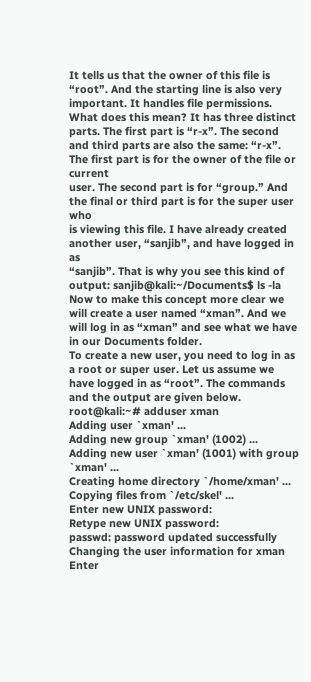It tells us that the owner of this file is “root”. And the starting line is also very
important. It handles file permissions.
What does this mean? It has three distinct parts. The first part is “r-x”. The second
and third parts are also the same: “r-x”. The first part is for the owner of the file or current
user. The second part is for “group.” And the final or third part is for the super user who
is viewing this file. I have already created another user, “sanjib”, and have logged in as
“sanjib”. That is why you see this kind of output: sanjib@kali:~/Documents$ ls -la
Now to make this concept more clear we will create a user named “xman”. And we
will log in as “xman” and see what we have in our Documents folder.
To create a new user, you need to log in as a root or super user. Let us assume we
have logged in as “root”. The commands and the output are given below.
root@kali:~# adduser xman
Adding user `xman' ...
Adding new group `xman' (1002) ...
Adding new user `xman' (1001) with group `xman' ...
Creating home directory `/home/xman' ...
Copying files from `/etc/skel' ...
Enter new UNIX password:
Retype new UNIX password:
passwd: password updated successfully
Changing the user information for xman
Enter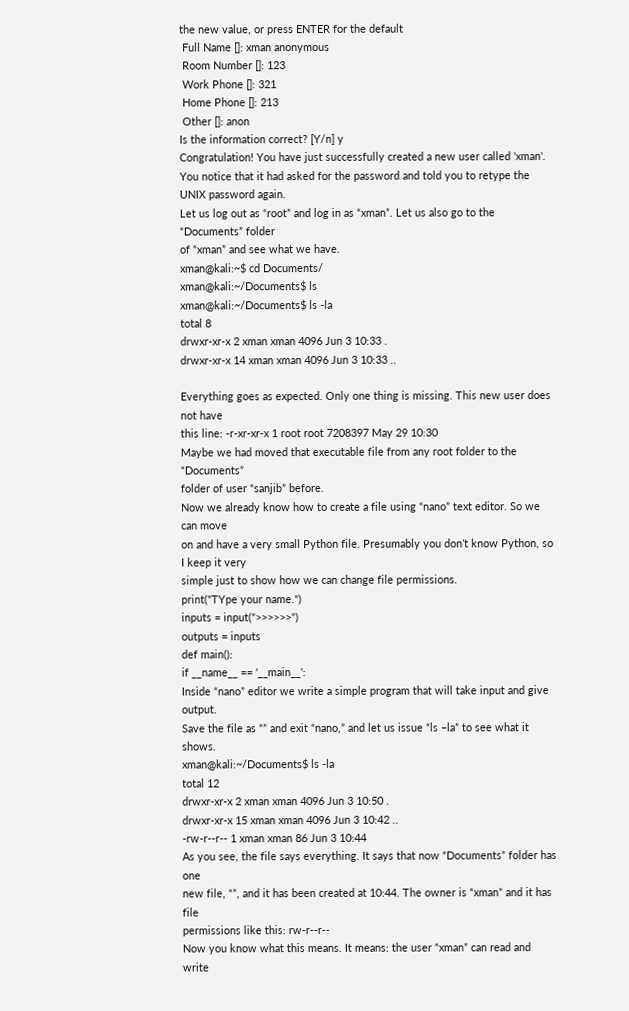the new value, or press ENTER for the default
 Full Name []: xman anonymous
 Room Number []: 123
 Work Phone []: 321
 Home Phone []: 213
 Other []: anon
Is the information correct? [Y/n] y
Congratulation! You have just successfully created a new user called 'xman'.
You notice that it had asked for the password and told you to retype the
UNIX password again.
Let us log out as “root” and log in as “xman”. Let us also go to the “Documents” folder
of “xman” and see what we have.
xman@kali:~$ cd Documents/
xman@kali:~/Documents$ ls
xman@kali:~/Documents$ ls -la
total 8
drwxr-xr-x 2 xman xman 4096 Jun 3 10:33 .
drwxr-xr-x 14 xman xman 4096 Jun 3 10:33 ..

Everything goes as expected. Only one thing is missing. This new user does not have
this line: -r-xr-xr-x 1 root root 7208397 May 29 10:30
Maybe we had moved that executable file from any root folder to the “Documents”
folder of user “sanjib” before.
Now we already know how to create a file using “nano” text editor. So we can move
on and have a very small Python file. Presumably you don’t know Python, so I keep it very
simple just to show how we can change file permissions.
print("TYpe your name.")
inputs = input(">>>>>>")
outputs = inputs
def main():
if __name__ == '__main__':
Inside “nano” editor we write a simple program that will take input and give output.
Save the file as “” and exit “nano,” and let us issue “ls –la” to see what it shows.
xman@kali:~/Documents$ ls -la
total 12
drwxr-xr-x 2 xman xman 4096 Jun 3 10:50 .
drwxr-xr-x 15 xman xman 4096 Jun 3 10:42 ..
-rw-r--r-- 1 xman xman 86 Jun 3 10:44
As you see, the file says everything. It says that now “Documents” folder has one
new file, “”, and it has been created at 10:44. The owner is “xman” and it has file
permissions like this: rw-r--r--
Now you know what this means. It means: the user “xman” can read and write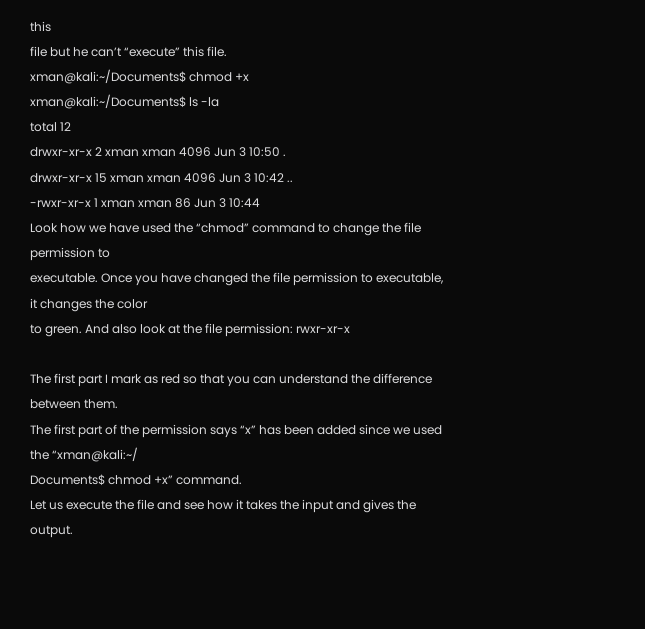this
file but he can’t “execute” this file.
xman@kali:~/Documents$ chmod +x
xman@kali:~/Documents$ ls -la
total 12
drwxr-xr-x 2 xman xman 4096 Jun 3 10:50 .
drwxr-xr-x 15 xman xman 4096 Jun 3 10:42 ..
-rwxr-xr-x 1 xman xman 86 Jun 3 10:44
Look how we have used the “chmod” command to change the file permission to
executable. Once you have changed the file permission to executable, it changes the color
to green. And also look at the file permission: rwxr-xr-x

The first part I mark as red so that you can understand the difference between them.
The first part of the permission says “x” has been added since we used the “xman@kali:~/
Documents$ chmod +x” command.
Let us execute the file and see how it takes the input and gives the output.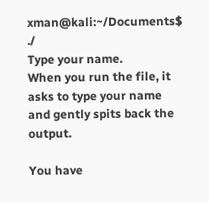xman@kali:~/Documents$ ./
Type your name.
When you run the file, it asks to type your name and gently spits back the output.

You have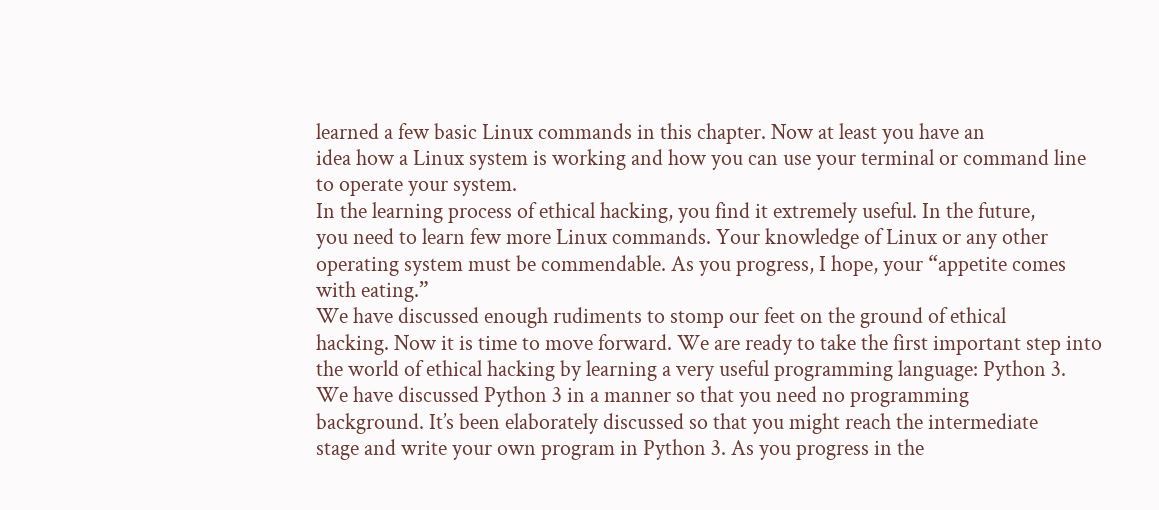learned a few basic Linux commands in this chapter. Now at least you have an
idea how a Linux system is working and how you can use your terminal or command line
to operate your system.
In the learning process of ethical hacking, you find it extremely useful. In the future,
you need to learn few more Linux commands. Your knowledge of Linux or any other
operating system must be commendable. As you progress, I hope, your “appetite comes
with eating.”
We have discussed enough rudiments to stomp our feet on the ground of ethical
hacking. Now it is time to move forward. We are ready to take the first important step into
the world of ethical hacking by learning a very useful programming language: Python 3.
We have discussed Python 3 in a manner so that you need no programming
background. It’s been elaborately discussed so that you might reach the intermediate
stage and write your own program in Python 3. As you progress in the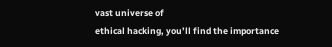vast universe of
ethical hacking, you’ll find the importance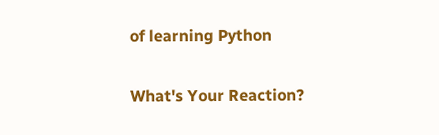of learning Python

What's Your Reaction?